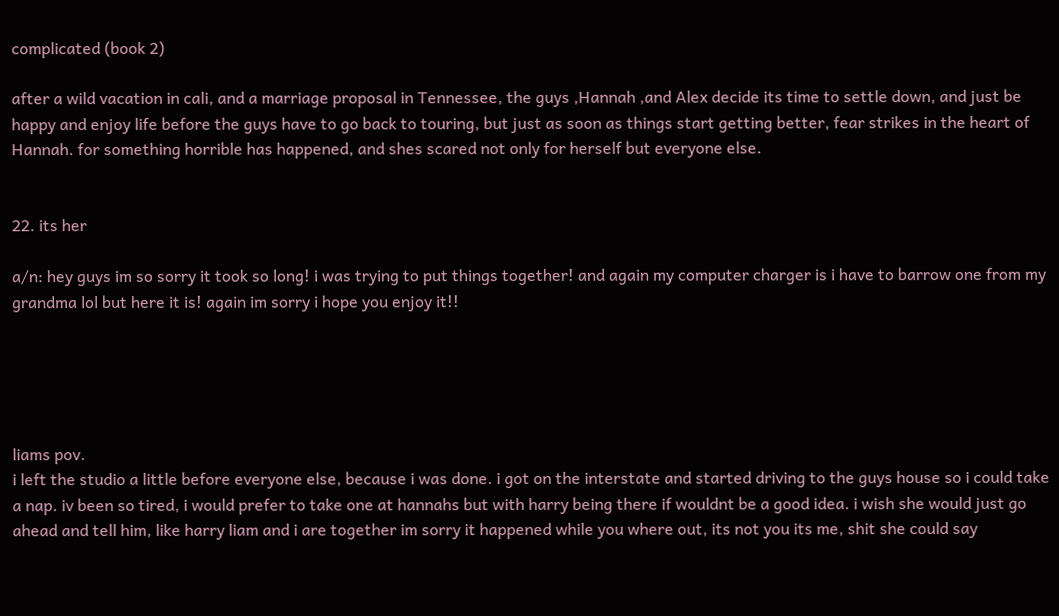complicated (book 2)

after a wild vacation in cali, and a marriage proposal in Tennessee, the guys ,Hannah ,and Alex decide its time to settle down, and just be happy and enjoy life before the guys have to go back to touring, but just as soon as things start getting better, fear strikes in the heart of Hannah. for something horrible has happened, and shes scared not only for herself but everyone else.


22. its her

a/n: hey guys im so sorry it took so long! i was trying to put things together! and again my computer charger is i have to barrow one from my grandma lol but here it is! again im sorry i hope you enjoy it!!





liams pov.
i left the studio a little before everyone else, because i was done. i got on the interstate and started driving to the guys house so i could take a nap. iv been so tired, i would prefer to take one at hannahs but with harry being there if wouldnt be a good idea. i wish she would just go ahead and tell him, like harry liam and i are together im sorry it happened while you where out, its not you its me, shit she could say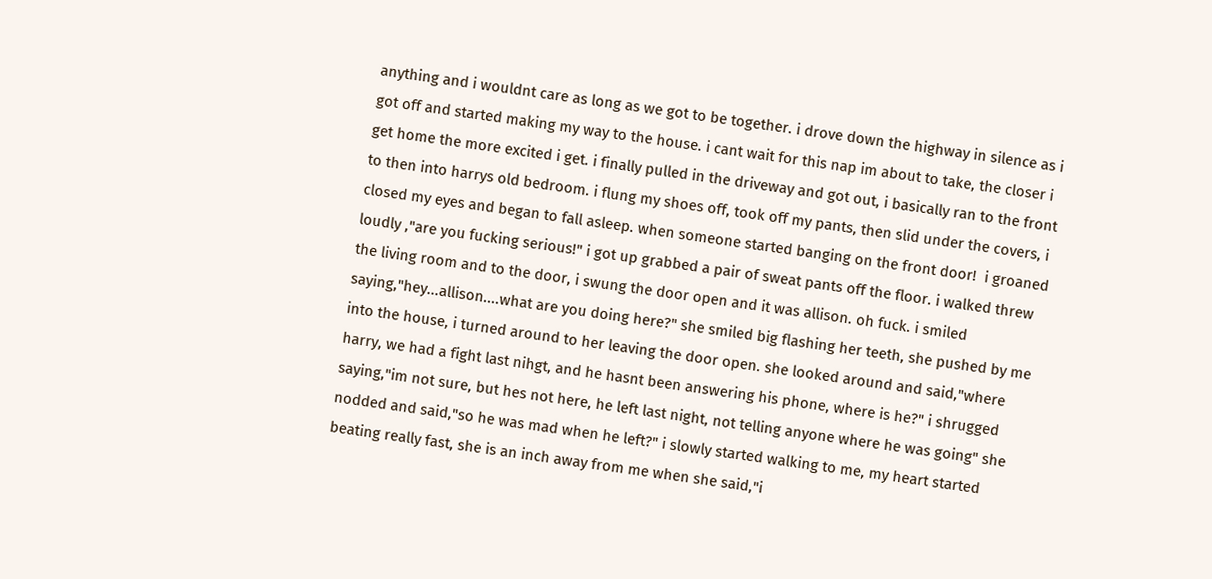anything and i wouldnt care as long as we got to be together. i drove down the highway in silence as i got off and started making my way to the house. i cant wait for this nap im about to take, the closer i get home the more excited i get. i finally pulled in the driveway and got out, i basically ran to the front to then into harrys old bedroom. i flung my shoes off, took off my pants, then slid under the covers, i closed my eyes and began to fall asleep. when someone started banging on the front door!  i groaned loudly ,"are you fucking serious!" i got up grabbed a pair of sweat pants off the floor. i walked threw the living room and to the door, i swung the door open and it was allison. oh fuck. i smiled saying,"hey...allison....what are you doing here?" she smiled big flashing her teeth, she pushed by me into the house, i turned around to her leaving the door open. she looked around and said,"where harry, we had a fight last nihgt, and he hasnt been answering his phone, where is he?" i shrugged saying,"im not sure, but hes not here, he left last night, not telling anyone where he was going" she nodded and said,"so he was mad when he left?" i slowly started walking to me, my heart started beating really fast, she is an inch away from me when she said,"i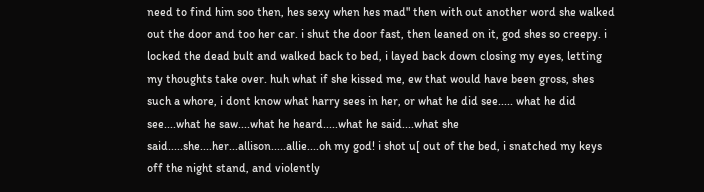need to find him soo then, hes sexy when hes mad" then with out another word she walked out the door and too her car. i shut the door fast, then leaned on it, god shes so creepy. i locked the dead bult and walked back to bed, i layed back down closing my eyes, letting my thoughts take over. huh what if she kissed me, ew that would have been gross, shes such a whore, i dont know what harry sees in her, or what he did see..... what he did see....what he saw....what he heard.....what he said....what she said.....she....her...allison.....allie....oh my god! i shot u[ out of the bed, i snatched my keys off the night stand, and violently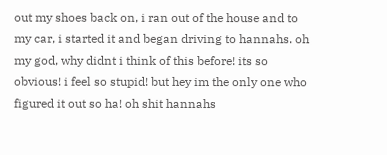out my shoes back on, i ran out of the house and to my car, i started it and began driving to hannahs. oh my god, why didnt i think of this before! its so obvious! i feel so stupid! but hey im the only one who figured it out so ha! oh shit hannahs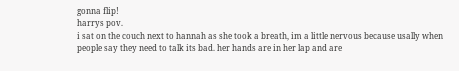gonna flip!
harrys pov.
i sat on the couch next to hannah as she took a breath, im a little nervous because usally when people say they need to talk its bad. her hands are in her lap and are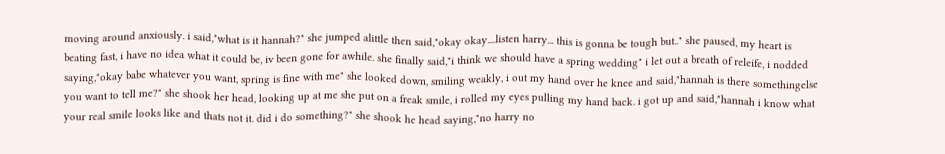moving around anxiously. i said,"what is it hannah?" she jumped alittle then said,"okay okay....listen harry... this is gonna be tough but.." she paused, my heart is beating fast, i have no idea what it could be, iv been gone for awhile. she finally said,"i think we should have a spring wedding" i let out a breath of releife, i nodded saying,"okay babe whatever you want, spring is fine with me" she looked down, smiling weakly, i out my hand over he knee and said,"hannah is there somethingelse you want to tell me?" she shook her head, looking up at me she put on a freak smile, i rolled my eyes pulling my hand back. i got up and said,"hannah i know what your real smile looks like and thats not it. did i do something?" she shook he head saying,"no harry no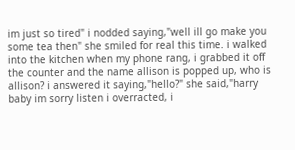im just so tired" i nodded saying,"well ill go make you some tea then" she smiled for real this time. i walked into the kitchen when my phone rang, i grabbed it off the counter and the name allison is popped up, who is allison? i answered it saying,"hello?" she said,"harry baby im sorry listen i overracted, i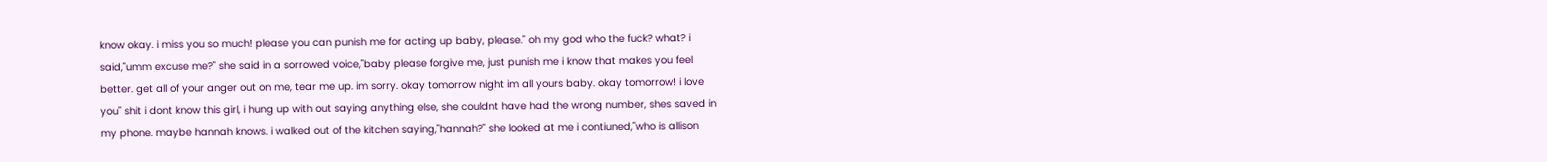know okay. i miss you so much! please you can punish me for acting up baby, please." oh my god who the fuck? what? i said,"umm excuse me?" she said in a sorrowed voice,"baby please forgive me, just punish me i know that makes you feel better. get all of your anger out on me, tear me up. im sorry. okay tomorrow night im all yours baby. okay tomorrow! i love you" shit i dont know this girl, i hung up with out saying anything else, she couldnt have had the wrong number, shes saved in my phone. maybe hannah knows. i walked out of the kitchen saying,"hannah?" she looked at me i contiuned,"who is allison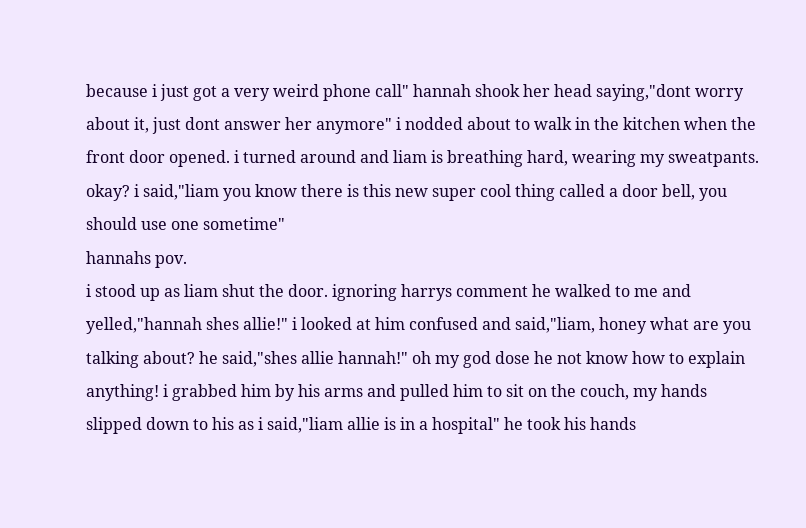because i just got a very weird phone call" hannah shook her head saying,"dont worry about it, just dont answer her anymore" i nodded about to walk in the kitchen when the front door opened. i turned around and liam is breathing hard, wearing my sweatpants. okay? i said,"liam you know there is this new super cool thing called a door bell, you should use one sometime"
hannahs pov.
i stood up as liam shut the door. ignoring harrys comment he walked to me and yelled,"hannah shes allie!" i looked at him confused and said,"liam, honey what are you talking about? he said,"shes allie hannah!" oh my god dose he not know how to explain anything! i grabbed him by his arms and pulled him to sit on the couch, my hands slipped down to his as i said,"liam allie is in a hospital" he took his hands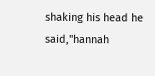shaking his head he said,"hannah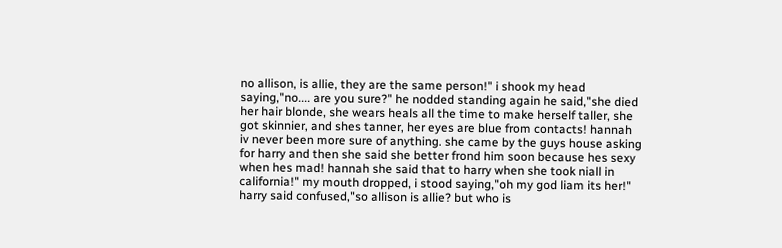no allison, is allie, they are the same person!" i shook my head saying,"no.... are you sure?" he nodded standing again he said,"she died her hair blonde, she wears heals all the time to make herself taller, she got skinnier, and shes tanner, her eyes are blue from contacts! hannah iv never been more sure of anything. she came by the guys house asking for harry and then she said she better frond him soon because hes sexy when hes mad! hannah she said that to harry when she took niall in california!" my mouth dropped, i stood saying,"oh my god liam its her!" harry said confused,"so allison is allie? but who is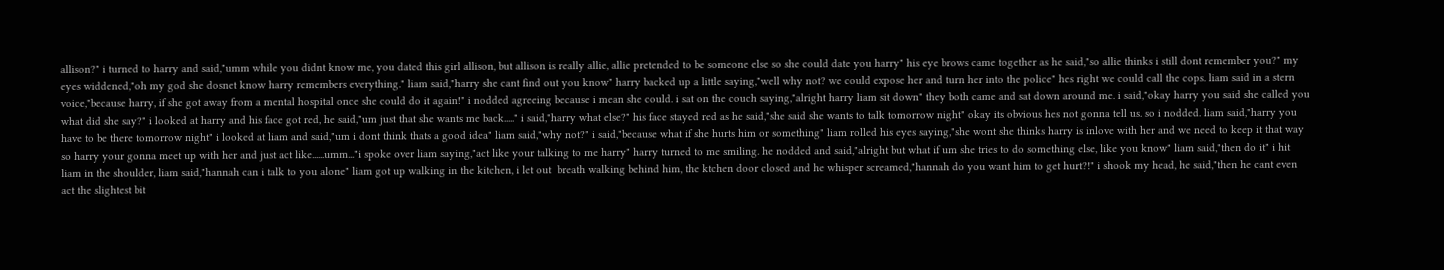allison?" i turned to harry and said,"umm while you didnt know me, you dated this girl allison, but allison is really allie, allie pretended to be someone else so she could date you harry" his eye brows came together as he said,"so allie thinks i still dont remember you?" my eyes widdened,"oh my god she dosnet know harry remembers everything." liam said,"harry she cant find out you know" harry backed up a little saying,"well why not? we could expose her and turn her into the police" hes right we could call the cops. liam said in a stern voice,"because harry, if she got away from a mental hospital once she could do it again!" i nodded agreeing because i mean she could. i sat on the couch saying,"alright harry liam sit down" they both came and sat down around me. i said,"okay harry you said she called you what did she say?" i looked at harry and his face got red, he said,"um just that she wants me back....." i said,"harry what else?" his face stayed red as he said,"she said she wants to talk tomorrow night" okay its obvious hes not gonna tell us. so i nodded. liam said,"harry you have to be there tomorrow night" i looked at liam and said,"um i dont think thats a good idea" liam said,"why not?" i said,"because what if she hurts him or something" liam rolled his eyes saying,"she wont she thinks harry is inlove with her and we need to keep it that way so harry your gonna meet up with her and just act like......umm..."i spoke over liam saying,"act like your talking to me harry" harry turned to me smiling. he nodded and said,"alright but what if um she tries to do something else, like you know" liam said,"then do it" i hit liam in the shoulder, liam said,"hannah can i talk to you alone" liam got up walking in the kitchen, i let out  breath walking behind him, the ktchen door closed and he whisper screamed,"hannah do you want him to get hurt?!" i shook my head, he said,"then he cant even act the slightest bit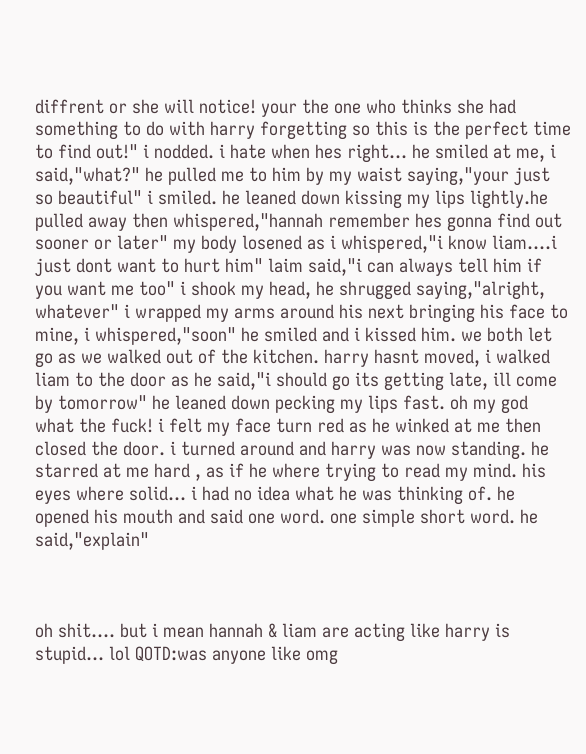diffrent or she will notice! your the one who thinks she had something to do with harry forgetting so this is the perfect time to find out!" i nodded. i hate when hes right... he smiled at me, i said,"what?" he pulled me to him by my waist saying,"your just so beautiful" i smiled. he leaned down kissing my lips lightly.he pulled away then whispered,"hannah remember hes gonna find out sooner or later" my body losened as i whispered,"i know liam....i just dont want to hurt him" laim said,"i can always tell him if you want me too" i shook my head, he shrugged saying,"alright, whatever" i wrapped my arms around his next bringing his face to mine, i whispered,"soon" he smiled and i kissed him. we both let go as we walked out of the kitchen. harry hasnt moved, i walked liam to the door as he said,"i should go its getting late, ill come by tomorrow" he leaned down pecking my lips fast. oh my god what the fuck! i felt my face turn red as he winked at me then closed the door. i turned around and harry was now standing. he starred at me hard , as if he where trying to read my mind. his eyes where solid... i had no idea what he was thinking of. he opened his mouth and said one word. one simple short word. he said,"explain"



oh shit.... but i mean hannah & liam are acting like harry is stupid... lol QOTD:was anyone like omg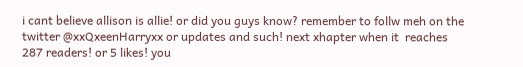i cant believe allison is allie! or did you guys know? remember to follw meh on the twitter @xxQxeenHarryxx or updates and such! next xhapter when it  reaches 287 readers! or 5 likes! you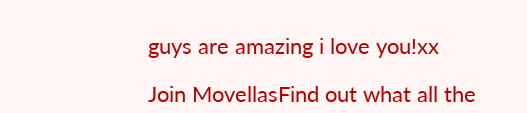guys are amazing i love you!xx

Join MovellasFind out what all the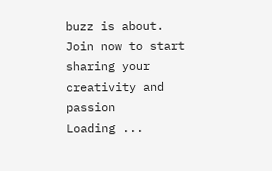buzz is about. Join now to start sharing your creativity and passion
Loading ...